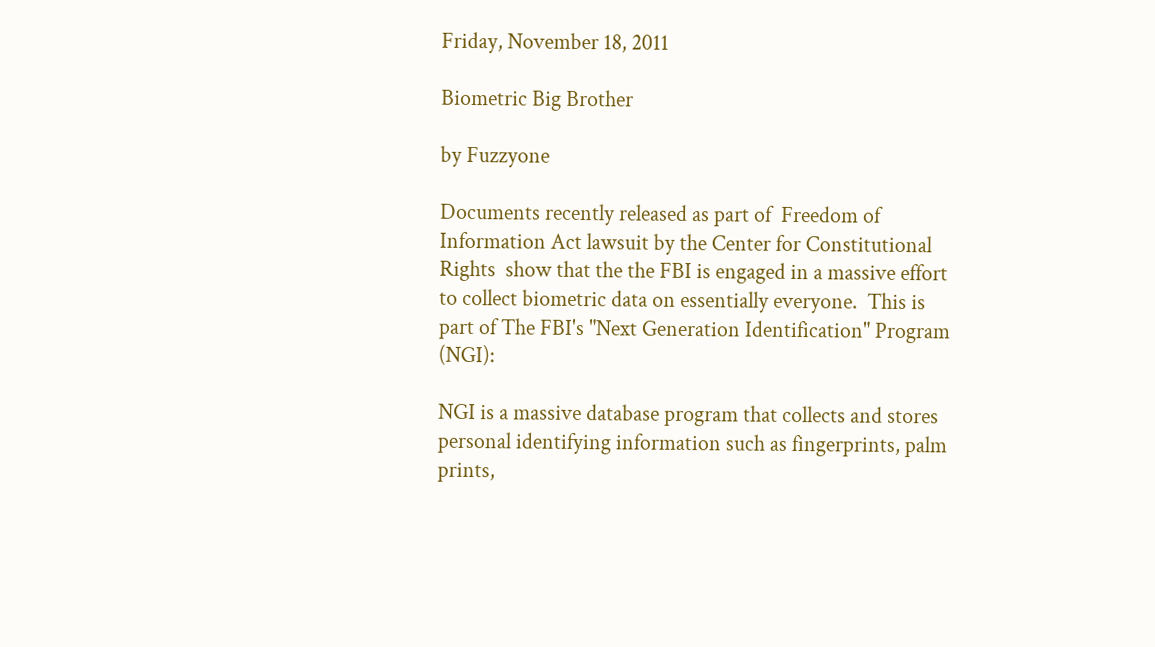Friday, November 18, 2011

Biometric Big Brother

by Fuzzyone

Documents recently released as part of  Freedom of Information Act lawsuit by the Center for Constitutional Rights  show that the the FBI is engaged in a massive effort to collect biometric data on essentially everyone.  This is part of The FBI's "Next Generation Identification" Program (NGI):

NGI is a massive database program that collects and stores personal identifying information such as fingerprints, palm prints,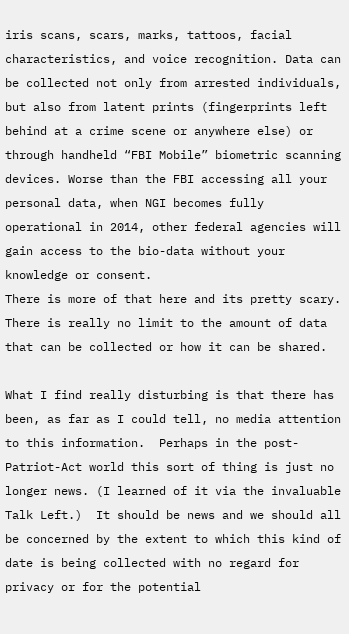iris scans, scars, marks, tattoos, facial characteristics, and voice recognition. Data can be collected not only from arrested individuals, but also from latent prints (fingerprints left behind at a crime scene or anywhere else) or through handheld “FBI Mobile” biometric scanning devices. Worse than the FBI accessing all your personal data, when NGI becomes fully operational in 2014, other federal agencies will gain access to the bio-data without your knowledge or consent.
There is more of that here and its pretty scary.  There is really no limit to the amount of data that can be collected or how it can be shared.

What I find really disturbing is that there has been, as far as I could tell, no media attention to this information.  Perhaps in the post-Patriot-Act world this sort of thing is just no longer news. (I learned of it via the invaluable Talk Left.)  It should be news and we should all be concerned by the extent to which this kind of date is being collected with no regard for privacy or for the potential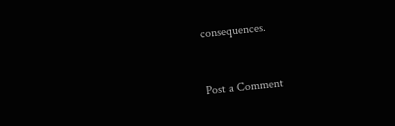consequences.


Post a Comment